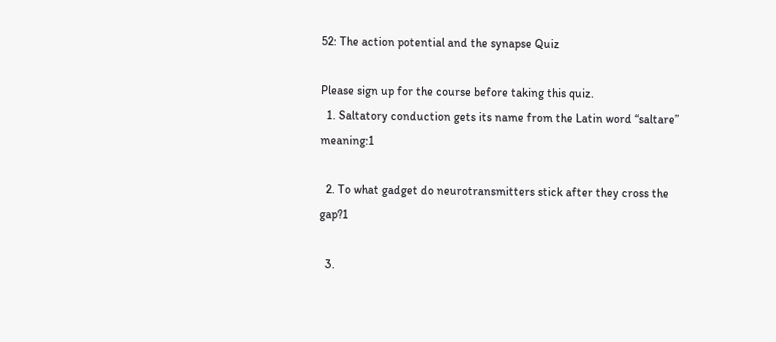52: The action potential and the synapse Quiz

Please sign up for the course before taking this quiz.
  1. Saltatory conduction gets its name from the Latin word “saltare” meaning:1

  2. To what gadget do neurotransmitters stick after they cross the gap?1

  3.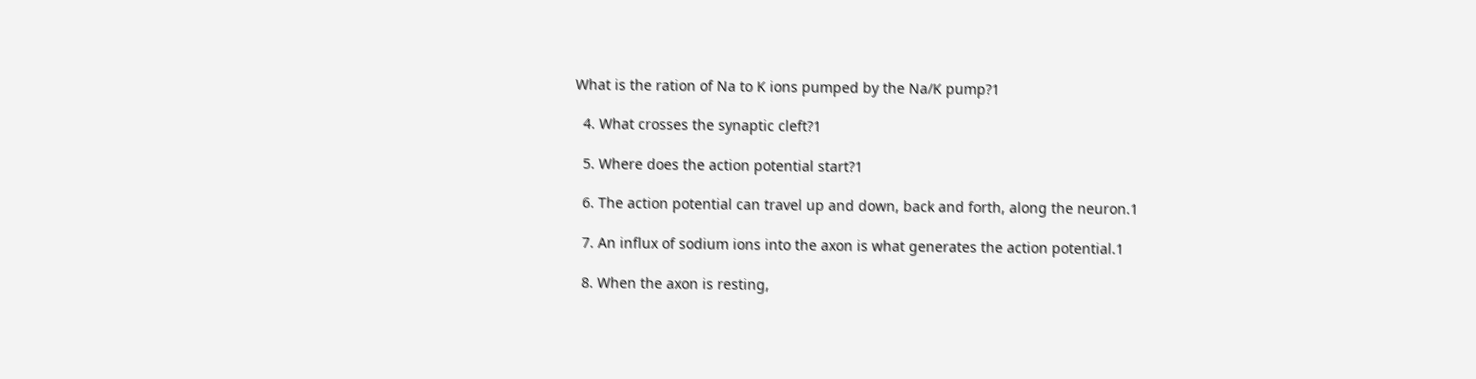What is the ration of Na to K ions pumped by the Na/K pump?1

  4. What crosses the synaptic cleft?1

  5. Where does the action potential start?1

  6. The action potential can travel up and down, back and forth, along the neuron.1

  7. An influx of sodium ions into the axon is what generates the action potential.1

  8. When the axon is resting,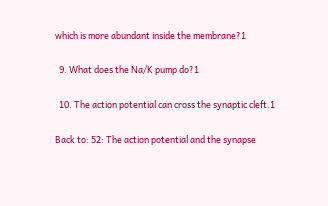which is more abundant inside the membrane?1

  9. What does the Na/K pump do?1

  10. The action potential can cross the synaptic cleft.1

Back to: 52: The action potential and the synapse